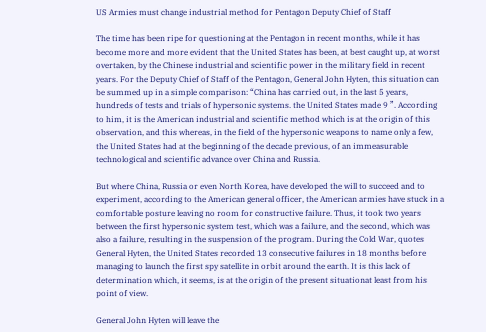US Armies must change industrial method for Pentagon Deputy Chief of Staff

The time has been ripe for questioning at the Pentagon in recent months, while it has become more and more evident that the United States has been, at best caught up, at worst overtaken, by the Chinese industrial and scientific power in the military field in recent years. For the Deputy Chief of Staff of the Pentagon, General John Hyten, this situation can be summed up in a simple comparison: “China has carried out, in the last 5 years, hundreds of tests and trials of hypersonic systems. the United States made 9 ”. According to him, it is the American industrial and scientific method which is at the origin of this observation, and this whereas, in the field of the hypersonic weapons to name only a few, the United States had at the beginning of the decade previous, of an immeasurable technological and scientific advance over China and Russia.

But where China, Russia or even North Korea, have developed the will to succeed and to experiment, according to the American general officer, the American armies have stuck in a comfortable posture leaving no room for constructive failure. Thus, it took two years between the first hypersonic system test, which was a failure, and the second, which was also a failure, resulting in the suspension of the program. During the Cold War, quotes General Hyten, the United States recorded 13 consecutive failures in 18 months before managing to launch the first spy satellite in orbit around the earth. It is this lack of determination which, it seems, is at the origin of the present situationat least from his point of view.

General John Hyten will leave the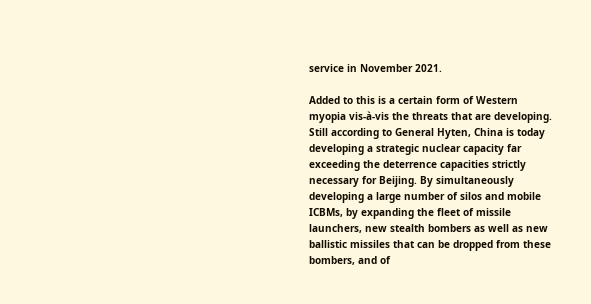service in November 2021.

Added to this is a certain form of Western myopia vis-à-vis the threats that are developing. Still according to General Hyten, China is today developing a strategic nuclear capacity far exceeding the deterrence capacities strictly necessary for Beijing. By simultaneously developing a large number of silos and mobile ICBMs, by expanding the fleet of missile launchers, new stealth bombers as well as new ballistic missiles that can be dropped from these bombers, and of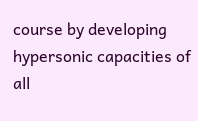course by developing hypersonic capacities of all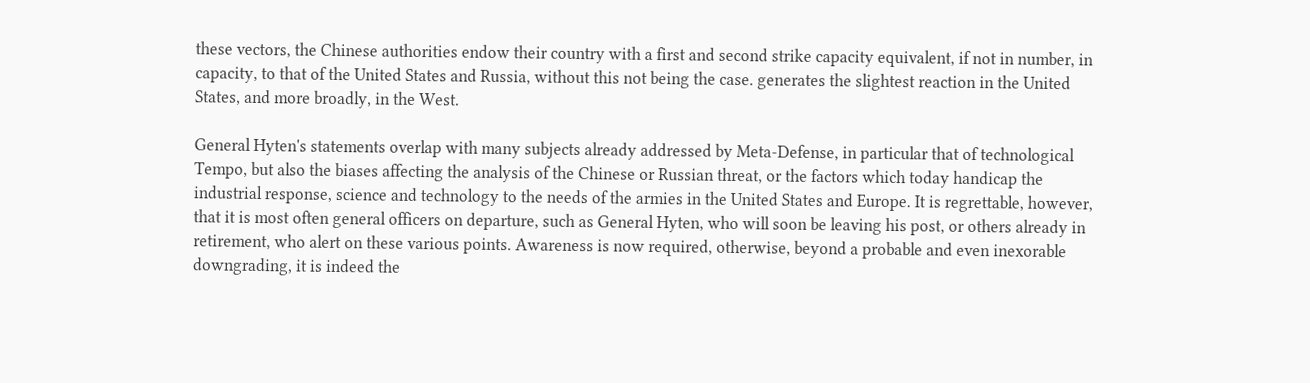these vectors, the Chinese authorities endow their country with a first and second strike capacity equivalent, if not in number, in capacity, to that of the United States and Russia, without this not being the case. generates the slightest reaction in the United States, and more broadly, in the West.

General Hyten's statements overlap with many subjects already addressed by Meta-Defense, in particular that of technological Tempo, but also the biases affecting the analysis of the Chinese or Russian threat, or the factors which today handicap the industrial response, science and technology to the needs of the armies in the United States and Europe. It is regrettable, however, that it is most often general officers on departure, such as General Hyten, who will soon be leaving his post, or others already in retirement, who alert on these various points. Awareness is now required, otherwise, beyond a probable and even inexorable downgrading, it is indeed the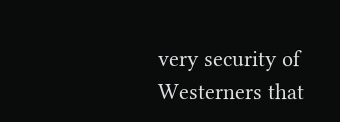very security of Westerners that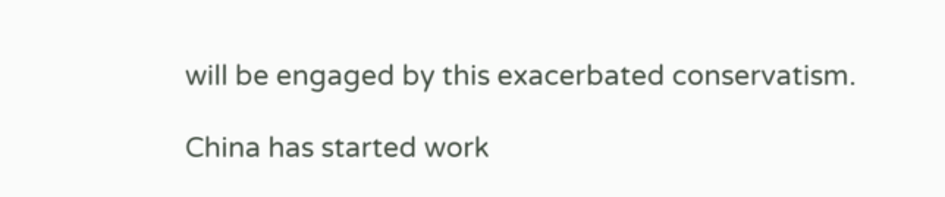will be engaged by this exacerbated conservatism.

China has started work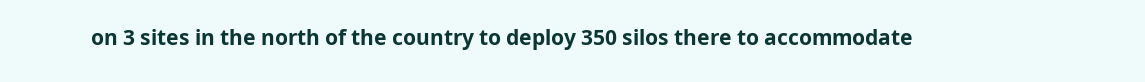on 3 sites in the north of the country to deploy 350 silos there to accommodate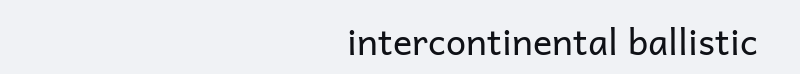intercontinental ballistic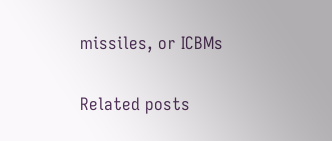missiles, or ICBMs

Related posts